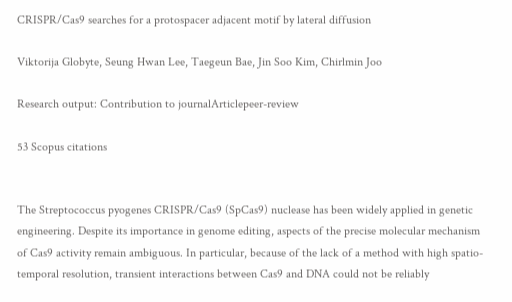CRISPR/Cas9 searches for a protospacer adjacent motif by lateral diffusion

Viktorija Globyte, Seung Hwan Lee, Taegeun Bae, Jin Soo Kim, Chirlmin Joo

Research output: Contribution to journalArticlepeer-review

53 Scopus citations


The Streptococcus pyogenes CRISPR/Cas9 (SpCas9) nuclease has been widely applied in genetic engineering. Despite its importance in genome editing, aspects of the precise molecular mechanism of Cas9 activity remain ambiguous. In particular, because of the lack of a method with high spatio-temporal resolution, transient interactions between Cas9 and DNA could not be reliably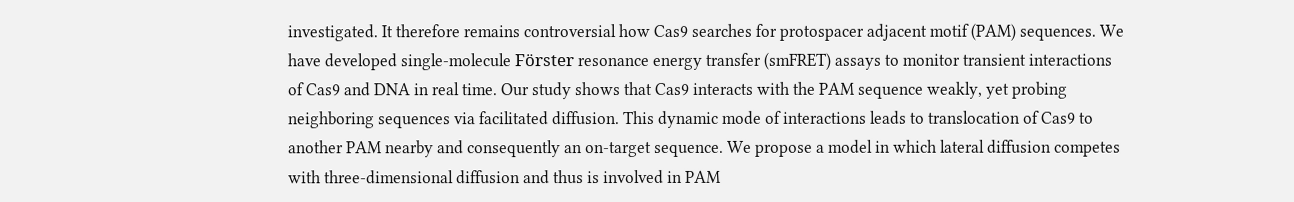investigated. It therefore remains controversial how Cas9 searches for protospacer adjacent motif (PAM) sequences. We have developed single-molecule Förster resonance energy transfer (smFRET) assays to monitor transient interactions of Cas9 and DNA in real time. Our study shows that Cas9 interacts with the PAM sequence weakly, yet probing neighboring sequences via facilitated diffusion. This dynamic mode of interactions leads to translocation of Cas9 to another PAM nearby and consequently an on-target sequence. We propose a model in which lateral diffusion competes with three-dimensional diffusion and thus is involved in PAM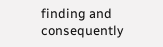finding and consequently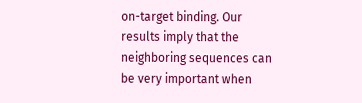on-target binding. Our results imply that the neighboring sequences can be very important when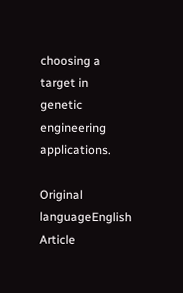choosing a target in genetic engineering applications.

Original languageEnglish
Article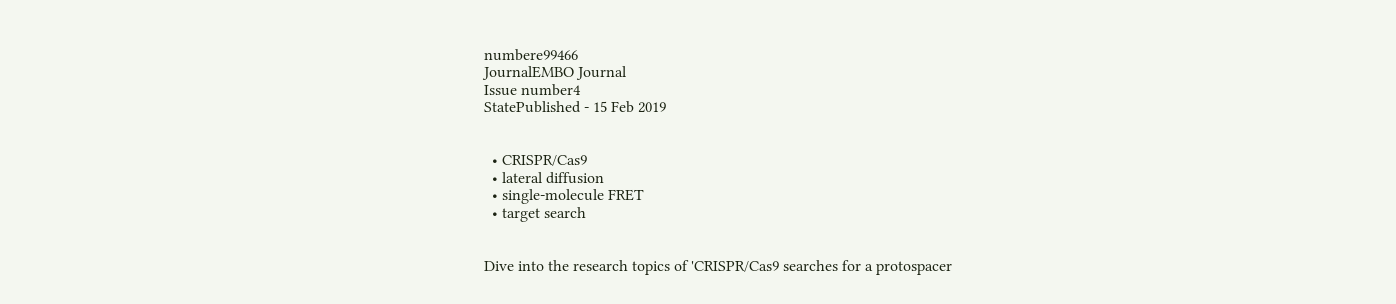numbere99466
JournalEMBO Journal
Issue number4
StatePublished - 15 Feb 2019


  • CRISPR/Cas9
  • lateral diffusion
  • single-molecule FRET
  • target search


Dive into the research topics of 'CRISPR/Cas9 searches for a protospacer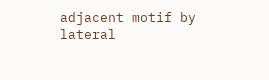adjacent motif by lateral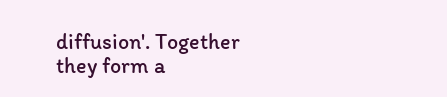diffusion'. Together they form a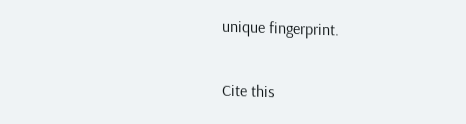unique fingerprint.

Cite this